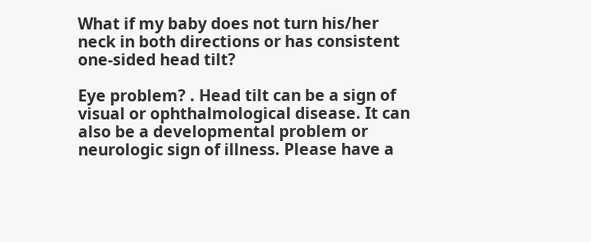What if my baby does not turn his/her neck in both directions or has consistent one-sided head tilt?

Eye problem? . Head tilt can be a sign of visual or ophthalmological disease. It can also be a developmental problem or neurologic sign of illness. Please have a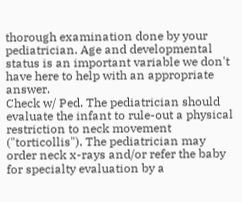thorough examination done by your pediatrician. Age and developmental status is an important variable we don't have here to help with an appropriate answer.
Check w/ Ped. The pediatrician should evaluate the infant to rule-out a physical restriction to neck movement ("torticollis"). The pediatrician may order neck x-rays and/or refer the baby for specialty evaluation by a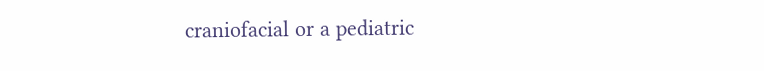craniofacial or a pediatric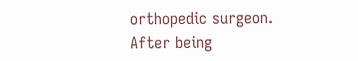orthopedic surgeon. After being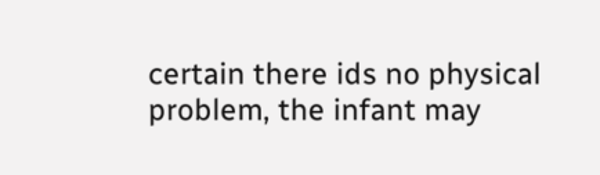certain there ids no physical problem, the infant may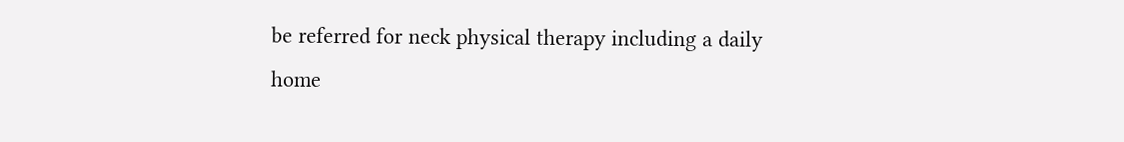be referred for neck physical therapy including a daily home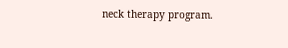neck therapy program.